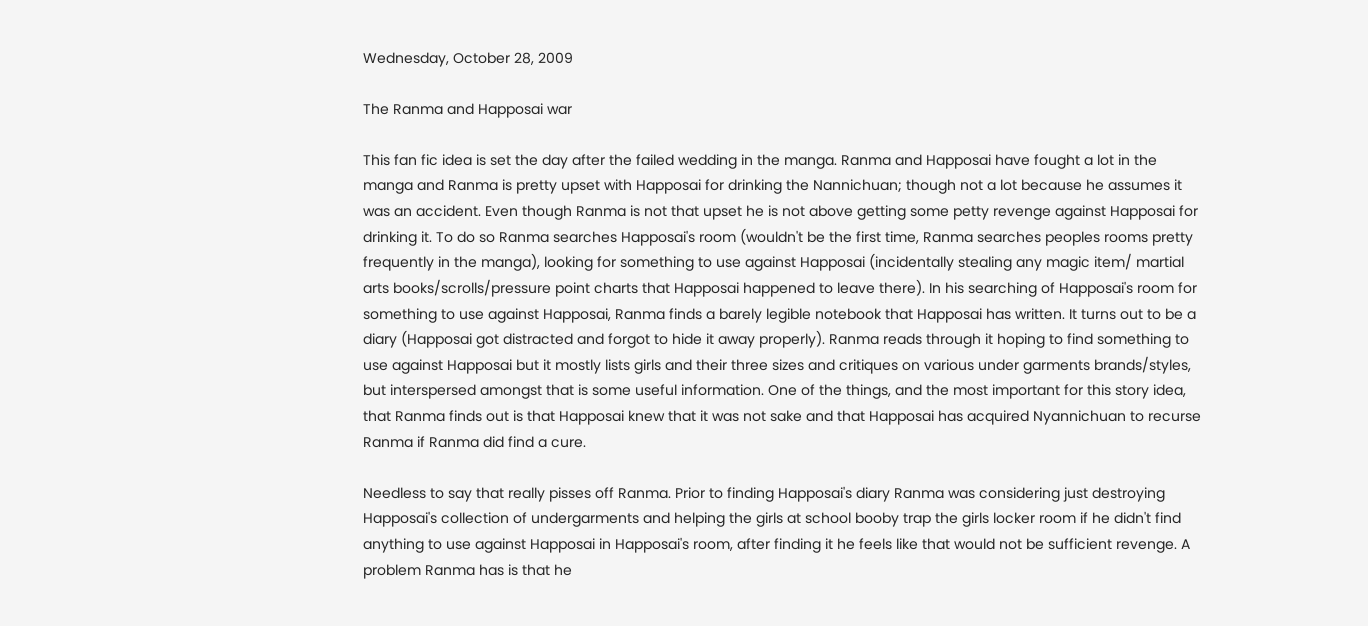Wednesday, October 28, 2009

The Ranma and Happosai war

This fan fic idea is set the day after the failed wedding in the manga. Ranma and Happosai have fought a lot in the manga and Ranma is pretty upset with Happosai for drinking the Nannichuan; though not a lot because he assumes it was an accident. Even though Ranma is not that upset he is not above getting some petty revenge against Happosai for drinking it. To do so Ranma searches Happosai's room (wouldn't be the first time, Ranma searches peoples rooms pretty frequently in the manga), looking for something to use against Happosai (incidentally stealing any magic item/ martial arts books/scrolls/pressure point charts that Happosai happened to leave there). In his searching of Happosai's room for something to use against Happosai, Ranma finds a barely legible notebook that Happosai has written. It turns out to be a diary (Happosai got distracted and forgot to hide it away properly). Ranma reads through it hoping to find something to use against Happosai but it mostly lists girls and their three sizes and critiques on various under garments brands/styles, but interspersed amongst that is some useful information. One of the things, and the most important for this story idea, that Ranma finds out is that Happosai knew that it was not sake and that Happosai has acquired Nyannichuan to recurse Ranma if Ranma did find a cure.

Needless to say that really pisses off Ranma. Prior to finding Happosai's diary Ranma was considering just destroying Happosai's collection of undergarments and helping the girls at school booby trap the girls locker room if he didn't find anything to use against Happosai in Happosai's room, after finding it he feels like that would not be sufficient revenge. A problem Ranma has is that he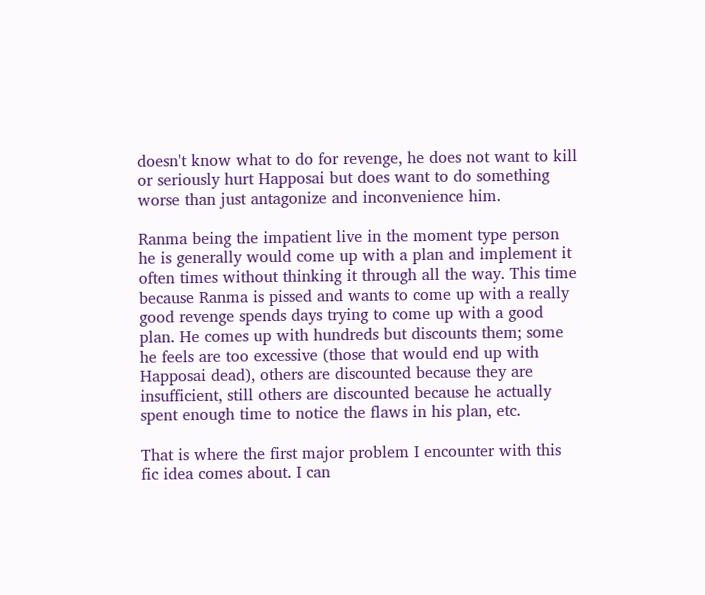doesn't know what to do for revenge, he does not want to kill or seriously hurt Happosai but does want to do something worse than just antagonize and inconvenience him.

Ranma being the impatient live in the moment type person he is generally would come up with a plan and implement it often times without thinking it through all the way. This time because Ranma is pissed and wants to come up with a really good revenge spends days trying to come up with a good plan. He comes up with hundreds but discounts them; some he feels are too excessive (those that would end up with Happosai dead), others are discounted because they are insufficient, still others are discounted because he actually spent enough time to notice the flaws in his plan, etc.

That is where the first major problem I encounter with this fic idea comes about. I can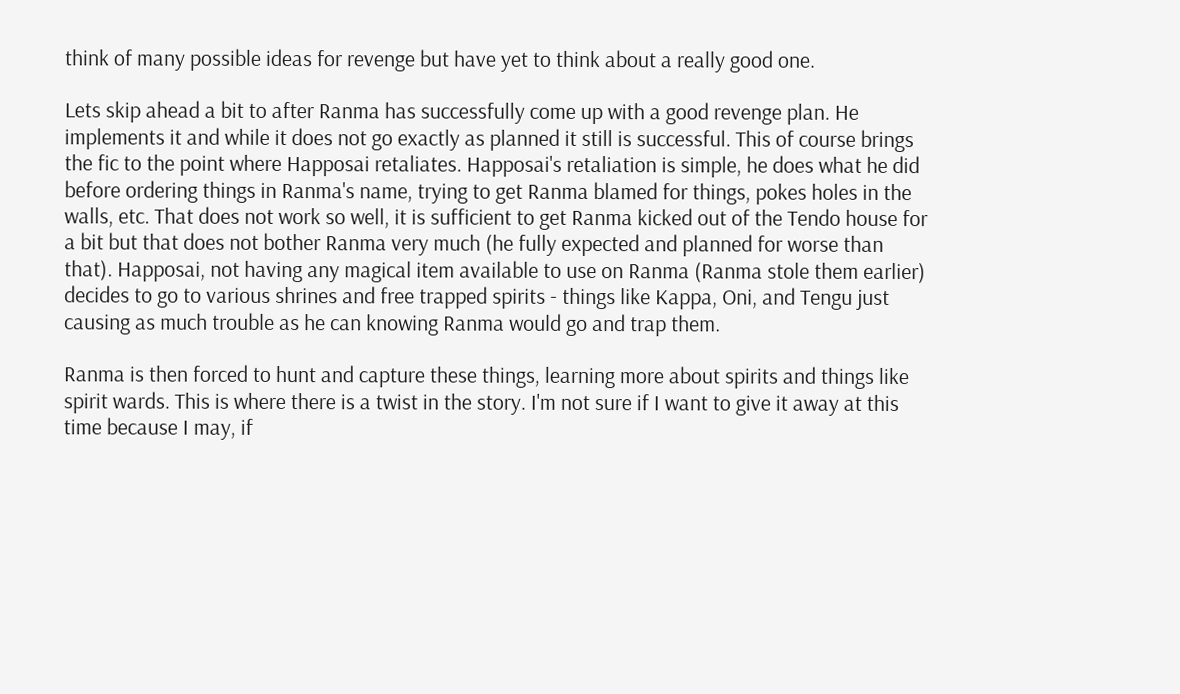think of many possible ideas for revenge but have yet to think about a really good one.

Lets skip ahead a bit to after Ranma has successfully come up with a good revenge plan. He implements it and while it does not go exactly as planned it still is successful. This of course brings the fic to the point where Happosai retaliates. Happosai's retaliation is simple, he does what he did before ordering things in Ranma's name, trying to get Ranma blamed for things, pokes holes in the walls, etc. That does not work so well, it is sufficient to get Ranma kicked out of the Tendo house for a bit but that does not bother Ranma very much (he fully expected and planned for worse than that). Happosai, not having any magical item available to use on Ranma (Ranma stole them earlier) decides to go to various shrines and free trapped spirits - things like Kappa, Oni, and Tengu just causing as much trouble as he can knowing Ranma would go and trap them.

Ranma is then forced to hunt and capture these things, learning more about spirits and things like spirit wards. This is where there is a twist in the story. I'm not sure if I want to give it away at this time because I may, if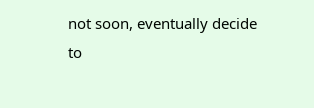not soon, eventually decide to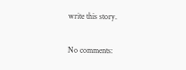write this story.

No comments: